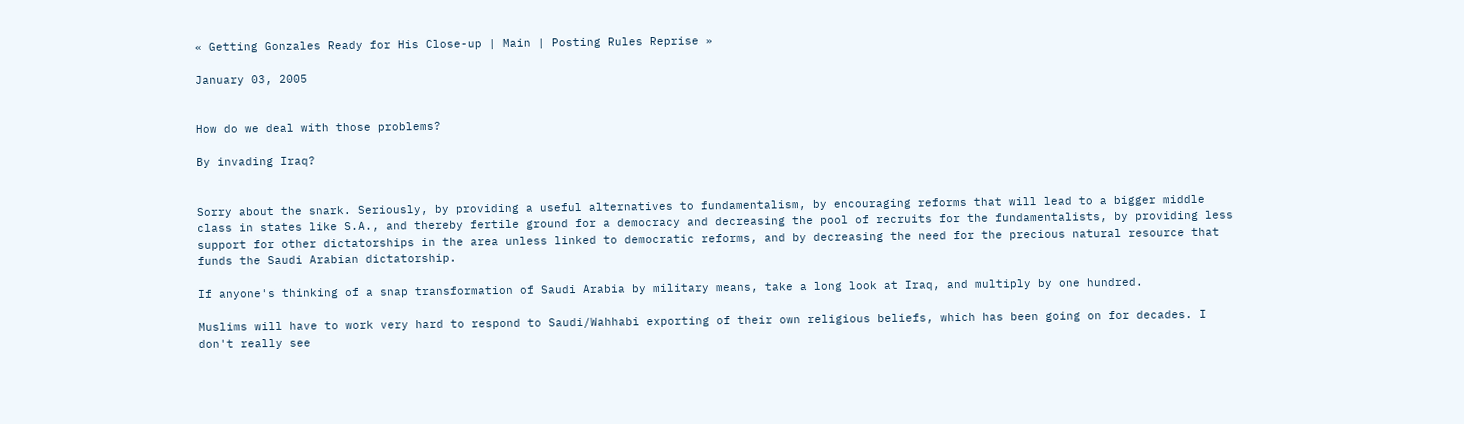« Getting Gonzales Ready for His Close-up | Main | Posting Rules Reprise »

January 03, 2005


How do we deal with those problems?

By invading Iraq?


Sorry about the snark. Seriously, by providing a useful alternatives to fundamentalism, by encouraging reforms that will lead to a bigger middle class in states like S.A., and thereby fertile ground for a democracy and decreasing the pool of recruits for the fundamentalists, by providing less support for other dictatorships in the area unless linked to democratic reforms, and by decreasing the need for the precious natural resource that funds the Saudi Arabian dictatorship.

If anyone's thinking of a snap transformation of Saudi Arabia by military means, take a long look at Iraq, and multiply by one hundred.

Muslims will have to work very hard to respond to Saudi/Wahhabi exporting of their own religious beliefs, which has been going on for decades. I don't really see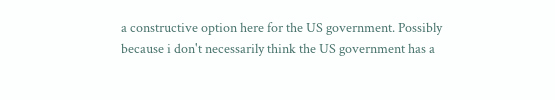a constructive option here for the US government. Possibly because i don't necessarily think the US government has a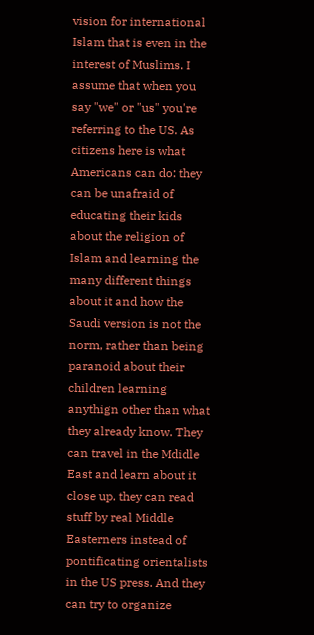vision for international Islam that is even in the interest of Muslims. I assume that when you say "we" or "us" you're referring to the US. As citizens here is what Americans can do: they can be unafraid of educating their kids about the religion of Islam and learning the many different things about it and how the Saudi version is not the norm, rather than being paranoid about their children learning anythign other than what they already know. They can travel in the Mdidle East and learn about it close up. they can read stuff by real Middle Easterners instead of pontificating orientalists in the US press. And they can try to organize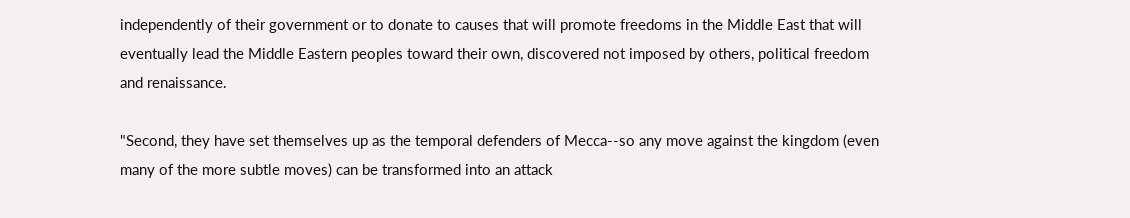independently of their government or to donate to causes that will promote freedoms in the Middle East that will eventually lead the Middle Eastern peoples toward their own, discovered not imposed by others, political freedom and renaissance.

"Second, they have set themselves up as the temporal defenders of Mecca--so any move against the kingdom (even many of the more subtle moves) can be transformed into an attack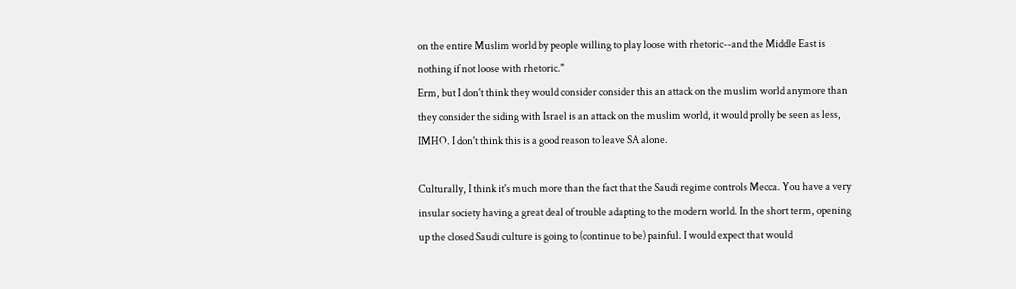on the entire Muslim world by people willing to play loose with rhetoric--and the Middle East is nothing if not loose with rhetoric."
Erm, but I don't think they would consider consider this an attack on the muslim world anymore than they consider the siding with Israel is an attack on the muslim world, it would prolly be seen as less, IMHO. I don't think this is a good reason to leave SA alone.

Culturally, I think it's much more than the fact that the Saudi regime controls Mecca. You have a very insular society having a great deal of trouble adapting to the modern world. In the short term, opening up the closed Saudi culture is going to (continue to be) painful. I would expect that would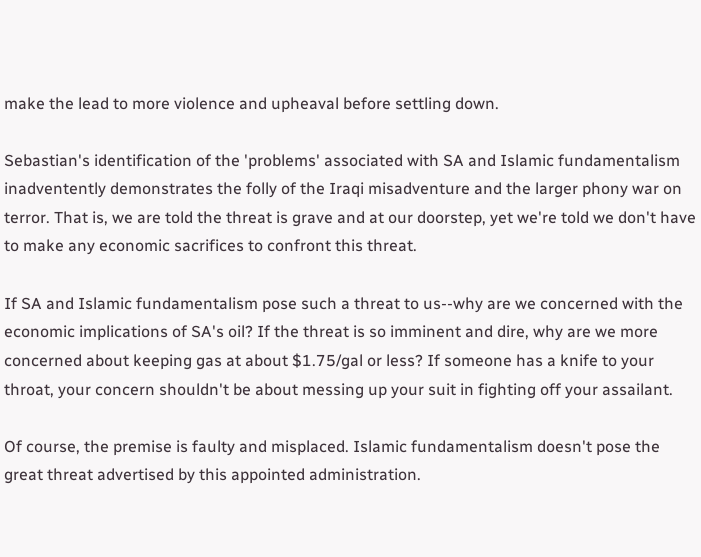make the lead to more violence and upheaval before settling down.

Sebastian's identification of the 'problems' associated with SA and Islamic fundamentalism inadventently demonstrates the folly of the Iraqi misadventure and the larger phony war on terror. That is, we are told the threat is grave and at our doorstep, yet we're told we don't have to make any economic sacrifices to confront this threat.

If SA and Islamic fundamentalism pose such a threat to us--why are we concerned with the economic implications of SA's oil? If the threat is so imminent and dire, why are we more concerned about keeping gas at about $1.75/gal or less? If someone has a knife to your throat, your concern shouldn't be about messing up your suit in fighting off your assailant.

Of course, the premise is faulty and misplaced. Islamic fundamentalism doesn't pose the great threat advertised by this appointed administration.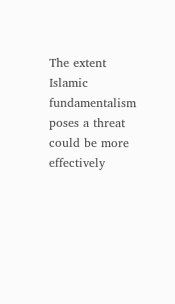The extent Islamic fundamentalism poses a threat could be more effectively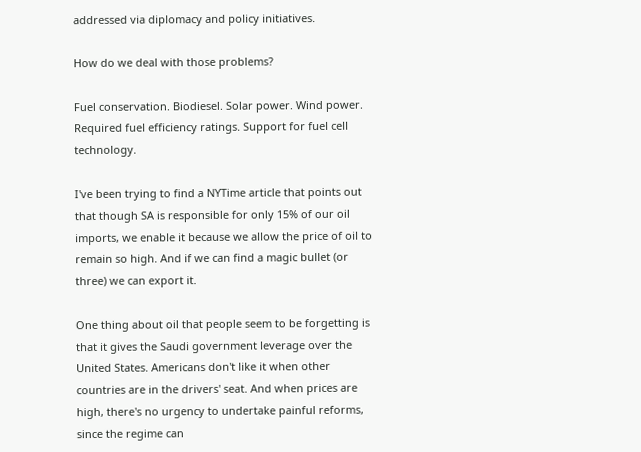addressed via diplomacy and policy initiatives.

How do we deal with those problems?

Fuel conservation. Biodiesel. Solar power. Wind power. Required fuel efficiency ratings. Support for fuel cell technology.

I've been trying to find a NYTime article that points out that though SA is responsible for only 15% of our oil imports, we enable it because we allow the price of oil to remain so high. And if we can find a magic bullet (or three) we can export it.

One thing about oil that people seem to be forgetting is that it gives the Saudi government leverage over the United States. Americans don't like it when other countries are in the drivers' seat. And when prices are high, there's no urgency to undertake painful reforms, since the regime can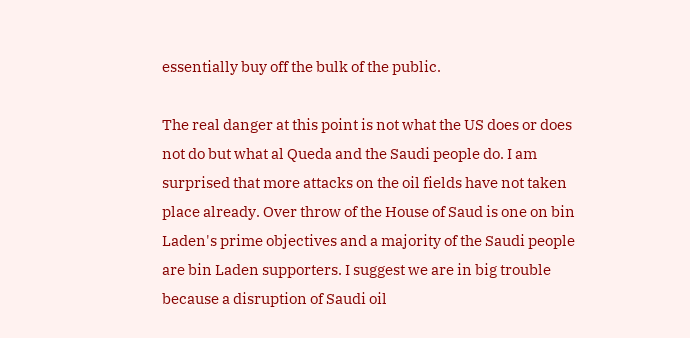essentially buy off the bulk of the public.

The real danger at this point is not what the US does or does not do but what al Queda and the Saudi people do. I am surprised that more attacks on the oil fields have not taken place already. Over throw of the House of Saud is one on bin Laden's prime objectives and a majority of the Saudi people are bin Laden supporters. I suggest we are in big trouble because a disruption of Saudi oil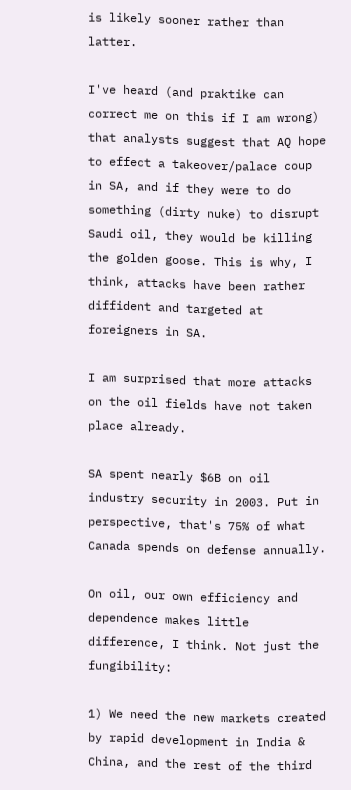is likely sooner rather than latter.

I've heard (and praktike can correct me on this if I am wrong) that analysts suggest that AQ hope to effect a takeover/palace coup in SA, and if they were to do something (dirty nuke) to disrupt Saudi oil, they would be killing the golden goose. This is why, I think, attacks have been rather diffident and targeted at foreigners in SA.

I am surprised that more attacks on the oil fields have not taken place already.

SA spent nearly $6B on oil industry security in 2003. Put in perspective, that's 75% of what Canada spends on defense annually.

On oil, our own efficiency and dependence makes little difference, I think. Not just the fungibility:

1) We need the new markets created by rapid development in India & China, and the rest of the third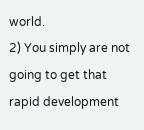world.
2) You simply are not going to get that rapid development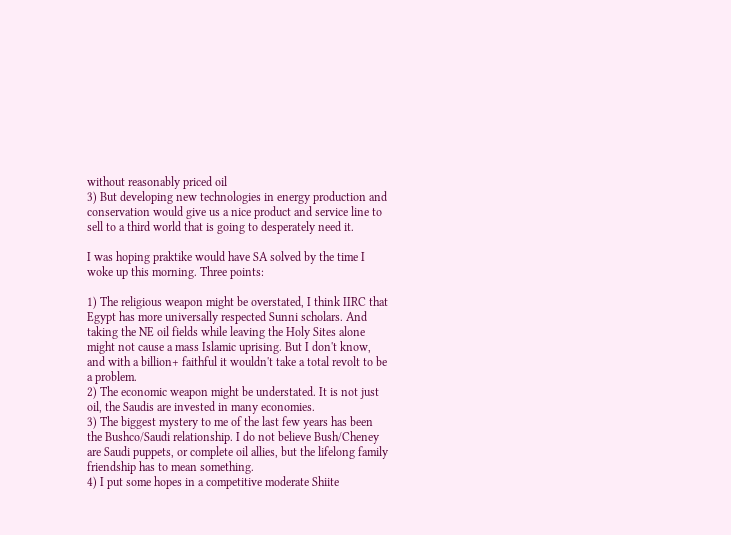without reasonably priced oil
3) But developing new technologies in energy production and conservation would give us a nice product and service line to sell to a third world that is going to desperately need it.

I was hoping praktike would have SA solved by the time I woke up this morning. Three points:

1) The religious weapon might be overstated, I think IIRC that Egypt has more universally respected Sunni scholars. And taking the NE oil fields while leaving the Holy Sites alone might not cause a mass Islamic uprising. But I don't know, and with a billion+ faithful it wouldn't take a total revolt to be a problem.
2) The economic weapon might be understated. It is not just oil, the Saudis are invested in many economies.
3) The biggest mystery to me of the last few years has been the Bushco/Saudi relationship. I do not believe Bush/Cheney are Saudi puppets, or complete oil allies, but the lifelong family friendship has to mean something.
4) I put some hopes in a competitive moderate Shiite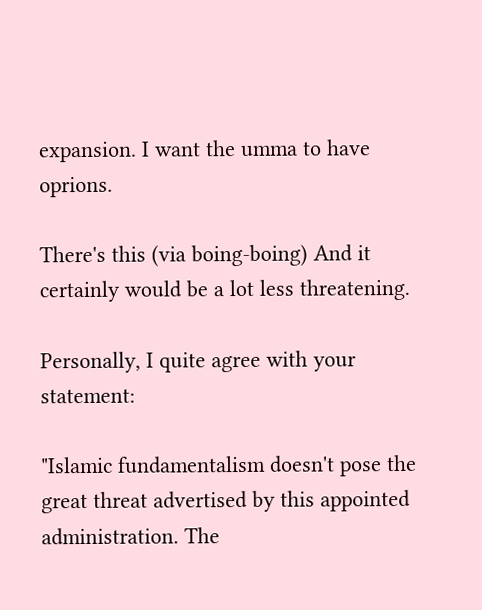expansion. I want the umma to have oprions.

There's this (via boing-boing) And it certainly would be a lot less threatening.

Personally, I quite agree with your statement:

"Islamic fundamentalism doesn't pose the great threat advertised by this appointed administration. The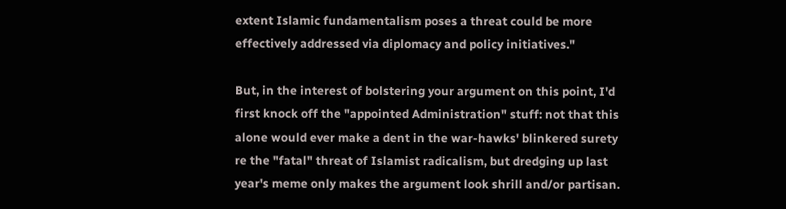extent Islamic fundamentalism poses a threat could be more effectively addressed via diplomacy and policy initiatives."

But, in the interest of bolstering your argument on this point, I'd first knock off the "appointed Administration" stuff: not that this alone would ever make a dent in the war-hawks' blinkered surety re the "fatal" threat of Islamist radicalism, but dredging up last year's meme only makes the argument look shrill and/or partisan.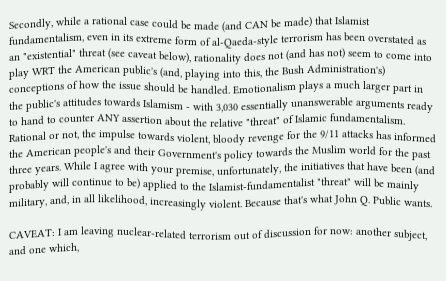Secondly, while a rational case could be made (and CAN be made) that Islamist fundamentalism, even in its extreme form of al-Qaeda-style terrorism has been overstated as an "existential" threat (see caveat below), rationality does not (and has not) seem to come into play WRT the American public's (and, playing into this, the Bush Administration's) conceptions of how the issue should be handled. Emotionalism plays a much larger part in the public's attitudes towards Islamism - with 3,030 essentially unanswerable arguments ready to hand to counter ANY assertion about the relative "threat" of Islamic fundamentalism.
Rational or not, the impulse towards violent, bloody revenge for the 9/11 attacks has informed the American people's and their Government's policy towards the Muslim world for the past three years. While I agree with your premise, unfortunately, the initiatives that have been (and probably will continue to be) applied to the Islamist-fundamentalist "threat" will be mainly military, and, in all likelihood, increasingly violent. Because that's what John Q. Public wants.

CAVEAT: I am leaving nuclear-related terrorism out of discussion for now: another subject, and one which,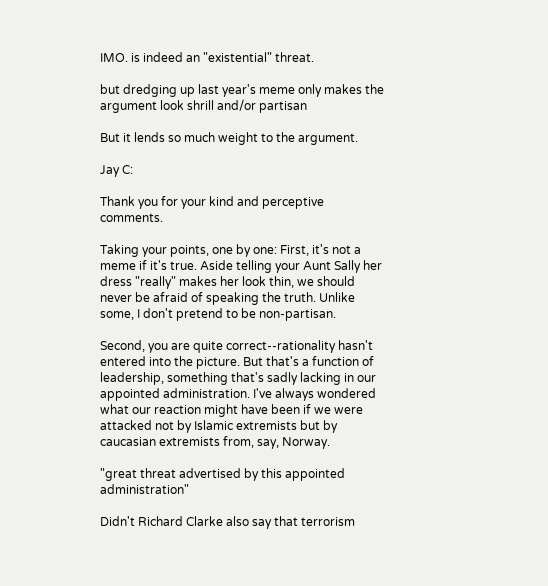IMO. is indeed an "existential" threat.

but dredging up last year's meme only makes the argument look shrill and/or partisan

But it lends so much weight to the argument.

Jay C:

Thank you for your kind and perceptive comments.

Taking your points, one by one: First, it's not a meme if it's true. Aside telling your Aunt Sally her dress "really" makes her look thin, we should never be afraid of speaking the truth. Unlike some, I don't pretend to be non-partisan.

Second, you are quite correct--rationality hasn't entered into the picture. But that's a function of leadership, something that's sadly lacking in our appointed administration. I've always wondered what our reaction might have been if we were attacked not by Islamic extremists but by caucasian extremists from, say, Norway.

"great threat advertised by this appointed administration"

Didn't Richard Clarke also say that terrorism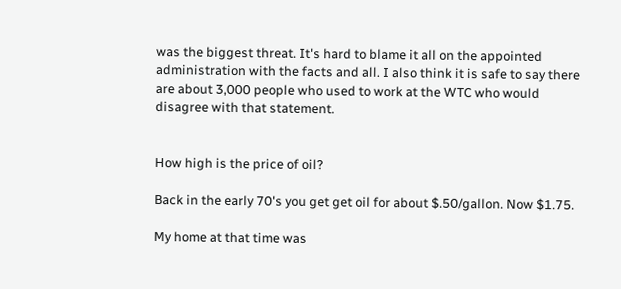was the biggest threat. It's hard to blame it all on the appointed administration with the facts and all. I also think it is safe to say there are about 3,000 people who used to work at the WTC who would disagree with that statement.


How high is the price of oil?

Back in the early 70's you get get oil for about $.50/gallon. Now $1.75.

My home at that time was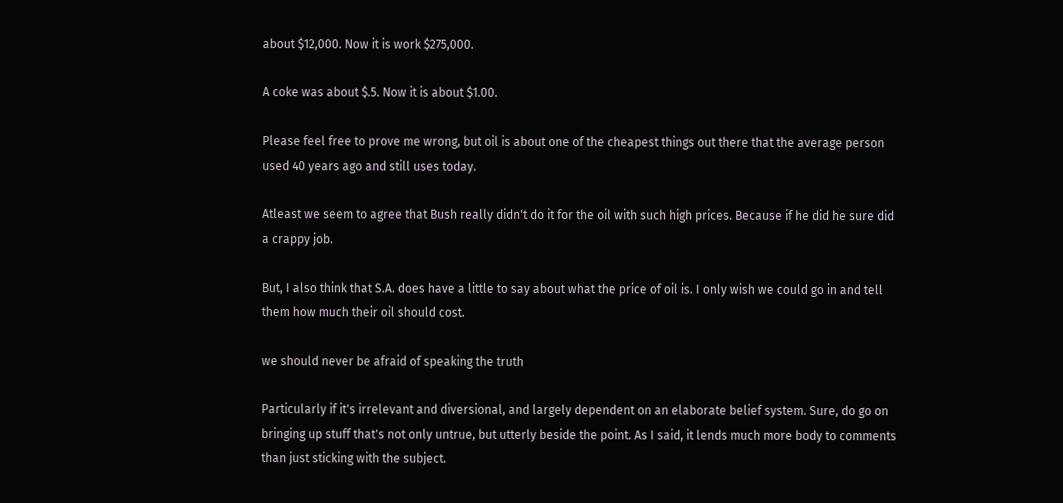about $12,000. Now it is work $275,000.

A coke was about $.5. Now it is about $1.00.

Please feel free to prove me wrong, but oil is about one of the cheapest things out there that the average person used 40 years ago and still uses today.

Atleast we seem to agree that Bush really didn't do it for the oil with such high prices. Because if he did he sure did a crappy job.

But, I also think that S.A. does have a little to say about what the price of oil is. I only wish we could go in and tell them how much their oil should cost.

we should never be afraid of speaking the truth

Particularly if it's irrelevant and diversional, and largely dependent on an elaborate belief system. Sure, do go on bringing up stuff that's not only untrue, but utterly beside the point. As I said, it lends much more body to comments than just sticking with the subject.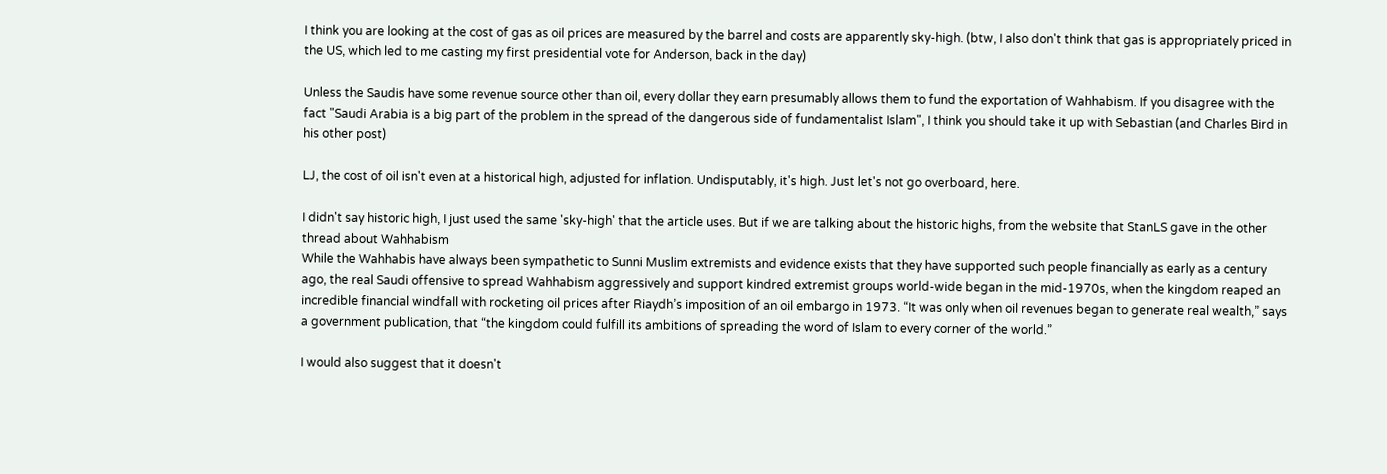I think you are looking at the cost of gas as oil prices are measured by the barrel and costs are apparently sky-high. (btw, I also don't think that gas is appropriately priced in the US, which led to me casting my first presidential vote for Anderson, back in the day)

Unless the Saudis have some revenue source other than oil, every dollar they earn presumably allows them to fund the exportation of Wahhabism. If you disagree with the fact "Saudi Arabia is a big part of the problem in the spread of the dangerous side of fundamentalist Islam", I think you should take it up with Sebastian (and Charles Bird in his other post)

LJ, the cost of oil isn't even at a historical high, adjusted for inflation. Undisputably, it's high. Just let's not go overboard, here.

I didn't say historic high, I just used the same 'sky-high' that the article uses. But if we are talking about the historic highs, from the website that StanLS gave in the other thread about Wahhabism
While the Wahhabis have always been sympathetic to Sunni Muslim extremists and evidence exists that they have supported such people financially as early as a century ago, the real Saudi offensive to spread Wahhabism aggressively and support kindred extremist groups world-wide began in the mid-1970s, when the kingdom reaped an incredible financial windfall with rocketing oil prices after Riaydh’s imposition of an oil embargo in 1973. “It was only when oil revenues began to generate real wealth,” says a government publication, that “the kingdom could fulfill its ambitions of spreading the word of Islam to every corner of the world.”

I would also suggest that it doesn't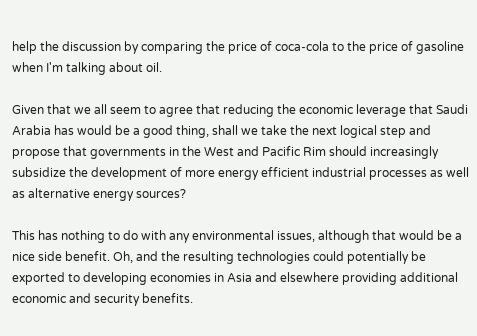help the discussion by comparing the price of coca-cola to the price of gasoline when I'm talking about oil.

Given that we all seem to agree that reducing the economic leverage that Saudi Arabia has would be a good thing, shall we take the next logical step and propose that governments in the West and Pacific Rim should increasingly subsidize the development of more energy efficient industrial processes as well as alternative energy sources?

This has nothing to do with any environmental issues, although that would be a nice side benefit. Oh, and the resulting technologies could potentially be exported to developing economies in Asia and elsewhere providing additional economic and security benefits.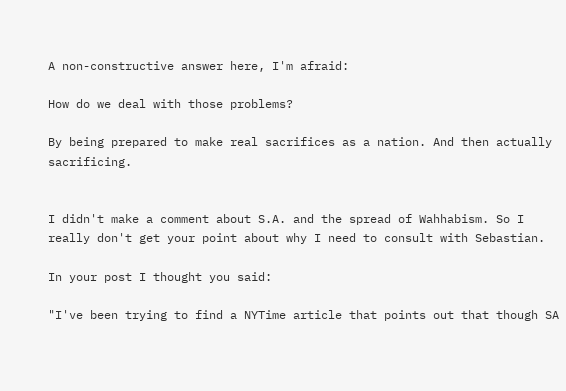A non-constructive answer here, I'm afraid:

How do we deal with those problems?

By being prepared to make real sacrifices as a nation. And then actually sacrificing.


I didn't make a comment about S.A. and the spread of Wahhabism. So I really don't get your point about why I need to consult with Sebastian.

In your post I thought you said:

"I've been trying to find a NYTime article that points out that though SA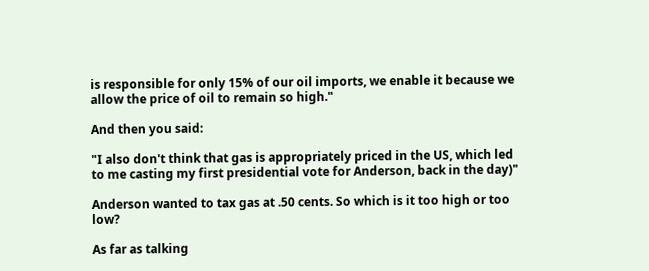is responsible for only 15% of our oil imports, we enable it because we allow the price of oil to remain so high."

And then you said:

"I also don't think that gas is appropriately priced in the US, which led to me casting my first presidential vote for Anderson, back in the day)"

Anderson wanted to tax gas at .50 cents. So which is it too high or too low?

As far as talking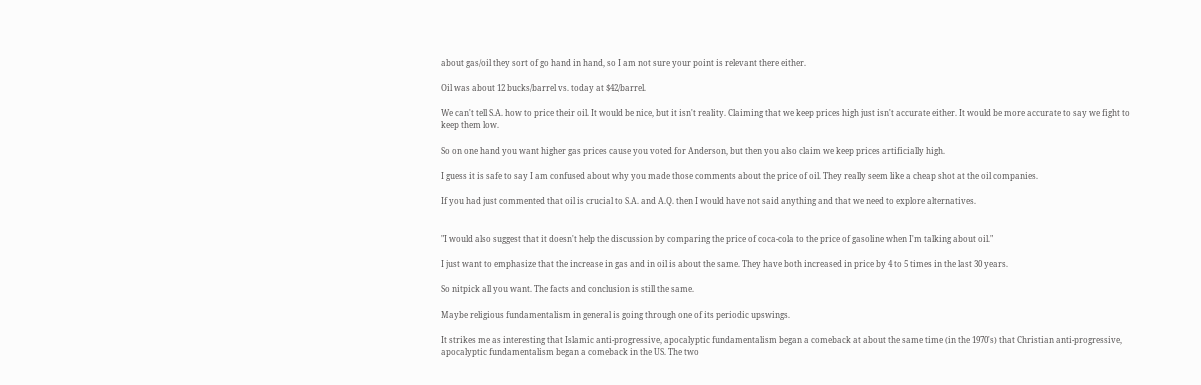about gas/oil they sort of go hand in hand, so I am not sure your point is relevant there either.

Oil was about 12 bucks/barrel vs. today at $42/barrel.

We can't tell S.A. how to price their oil. It would be nice, but it isn't reality. Claiming that we keep prices high just isn't accurate either. It would be more accurate to say we fight to keep them low.

So on one hand you want higher gas prices cause you voted for Anderson, but then you also claim we keep prices artificially high.

I guess it is safe to say I am confused about why you made those comments about the price of oil. They really seem like a cheap shot at the oil companies.

If you had just commented that oil is crucial to S.A. and A.Q. then I would have not said anything and that we need to explore alternatives.


"I would also suggest that it doesn't help the discussion by comparing the price of coca-cola to the price of gasoline when I'm talking about oil."

I just want to emphasize that the increase in gas and in oil is about the same. They have both increased in price by 4 to 5 times in the last 30 years.

So nitpick all you want. The facts and conclusion is still the same.

Maybe religious fundamentalism in general is going through one of its periodic upswings.

It strikes me as interesting that Islamic anti-progressive, apocalyptic fundamentalism began a comeback at about the same time (in the 1970's) that Christian anti-progressive, apocalyptic fundamentalism began a comeback in the US. The two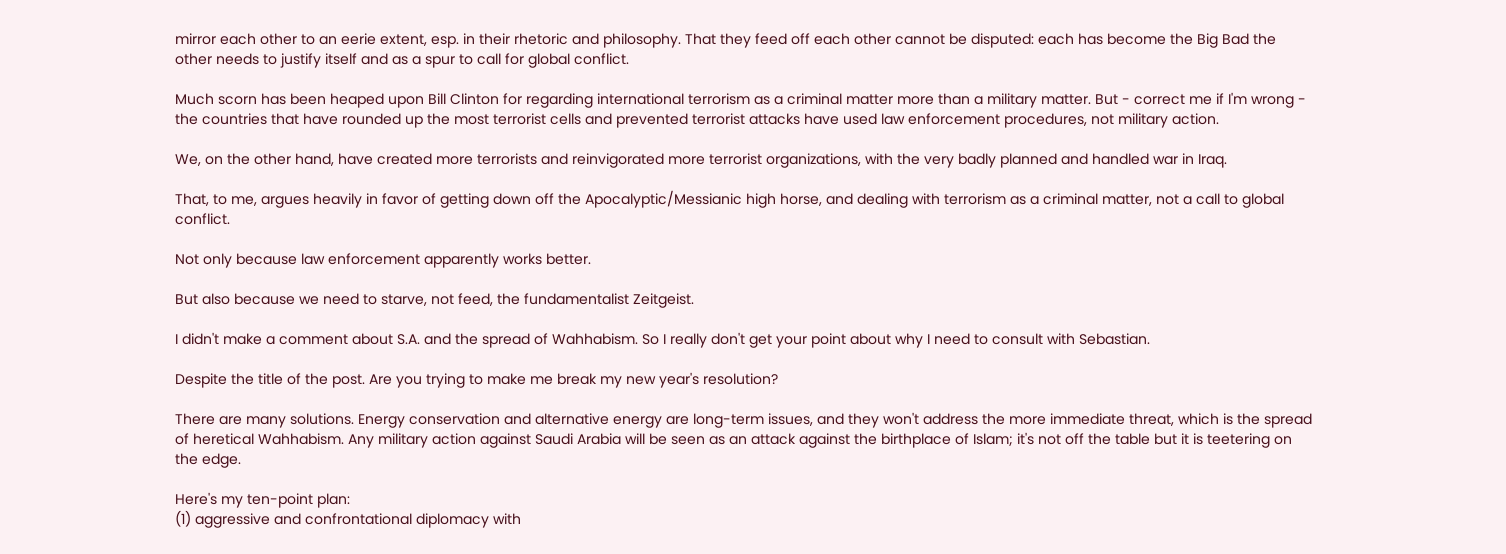mirror each other to an eerie extent, esp. in their rhetoric and philosophy. That they feed off each other cannot be disputed: each has become the Big Bad the other needs to justify itself and as a spur to call for global conflict.

Much scorn has been heaped upon Bill Clinton for regarding international terrorism as a criminal matter more than a military matter. But - correct me if I'm wrong - the countries that have rounded up the most terrorist cells and prevented terrorist attacks have used law enforcement procedures, not military action.

We, on the other hand, have created more terrorists and reinvigorated more terrorist organizations, with the very badly planned and handled war in Iraq.

That, to me, argues heavily in favor of getting down off the Apocalyptic/Messianic high horse, and dealing with terrorism as a criminal matter, not a call to global conflict.

Not only because law enforcement apparently works better.

But also because we need to starve, not feed, the fundamentalist Zeitgeist.

I didn't make a comment about S.A. and the spread of Wahhabism. So I really don't get your point about why I need to consult with Sebastian.

Despite the title of the post. Are you trying to make me break my new year's resolution?

There are many solutions. Energy conservation and alternative energy are long-term issues, and they won't address the more immediate threat, which is the spread of heretical Wahhabism. Any military action against Saudi Arabia will be seen as an attack against the birthplace of Islam; it's not off the table but it is teetering on the edge.

Here's my ten-point plan:
(1) aggressive and confrontational diplomacy with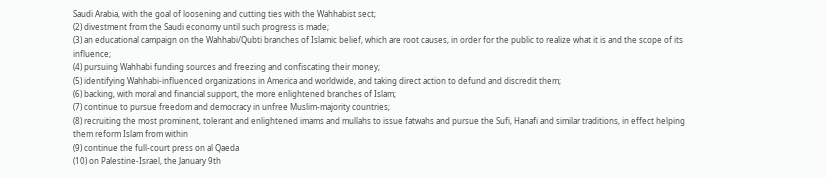Saudi Arabia, with the goal of loosening and cutting ties with the Wahhabist sect;
(2) divestment from the Saudi economy until such progress is made;
(3) an educational campaign on the Wahhabi/Qubti branches of Islamic belief, which are root causes, in order for the public to realize what it is and the scope of its influence;
(4) pursuing Wahhabi funding sources and freezing and confiscating their money;
(5) identifying Wahhabi-influenced organizations in America and worldwide, and taking direct action to defund and discredit them;
(6) backing, with moral and financial support, the more enlightened branches of Islam;
(7) continue to pursue freedom and democracy in unfree Muslim-majority countries;
(8) recruiting the most prominent, tolerant and enlightened imams and mullahs to issue fatwahs and pursue the Sufi, Hanafi and similar traditions, in effect helping them reform Islam from within
(9) continue the full-court press on al Qaeda
(10) on Palestine-Israel, the January 9th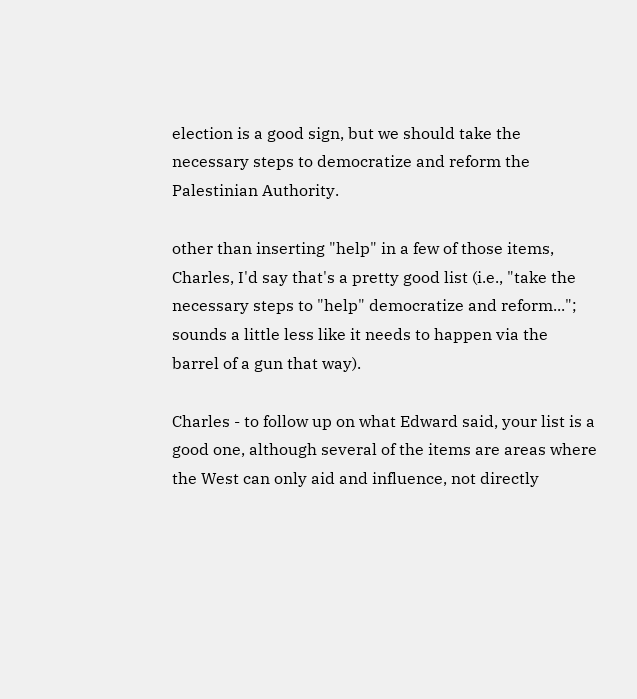election is a good sign, but we should take the necessary steps to democratize and reform the Palestinian Authority.

other than inserting "help" in a few of those items, Charles, I'd say that's a pretty good list (i.e., "take the necessary steps to "help" democratize and reform..."; sounds a little less like it needs to happen via the barrel of a gun that way).

Charles - to follow up on what Edward said, your list is a good one, although several of the items are areas where the West can only aid and influence, not directly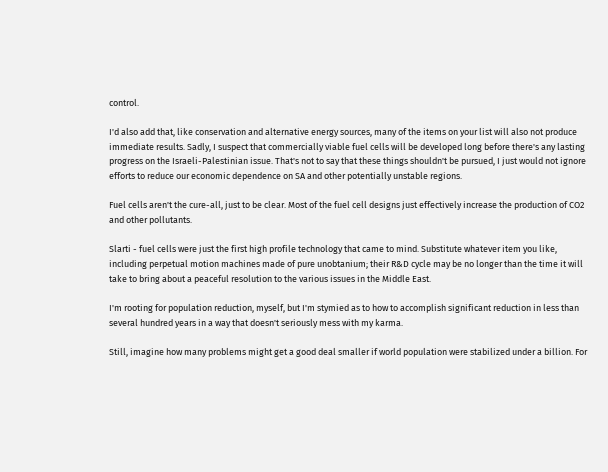control.

I'd also add that, like conservation and alternative energy sources, many of the items on your list will also not produce immediate results. Sadly, I suspect that commercially viable fuel cells will be developed long before there's any lasting progress on the Israeli-Palestinian issue. That's not to say that these things shouldn't be pursued, I just would not ignore efforts to reduce our economic dependence on SA and other potentially unstable regions.

Fuel cells aren't the cure-all, just to be clear. Most of the fuel cell designs just effectively increase the production of CO2 and other pollutants.

Slarti - fuel cells were just the first high profile technology that came to mind. Substitute whatever item you like, including perpetual motion machines made of pure unobtanium; their R&D cycle may be no longer than the time it will take to bring about a peaceful resolution to the various issues in the Middle East.

I'm rooting for population reduction, myself, but I'm stymied as to how to accomplish significant reduction in less than several hundred years in a way that doesn't seriously mess with my karma.

Still, imagine how many problems might get a good deal smaller if world population were stabilized under a billion. For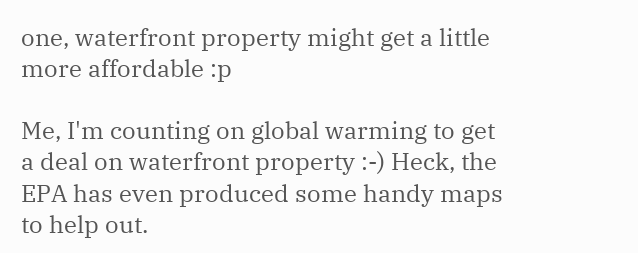one, waterfront property might get a little more affordable :p

Me, I'm counting on global warming to get a deal on waterfront property :-) Heck, the EPA has even produced some handy maps to help out.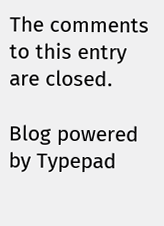The comments to this entry are closed.

Blog powered by Typepad